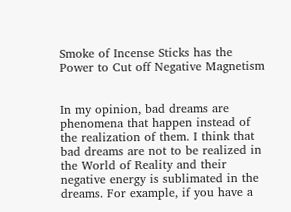Smoke of Incense Sticks has the Power to Cut off Negative Magnetism


In my opinion, bad dreams are phenomena that happen instead of the realization of them. I think that bad dreams are not to be realized in the World of Reality and their negative energy is sublimated in the dreams. For example, if you have a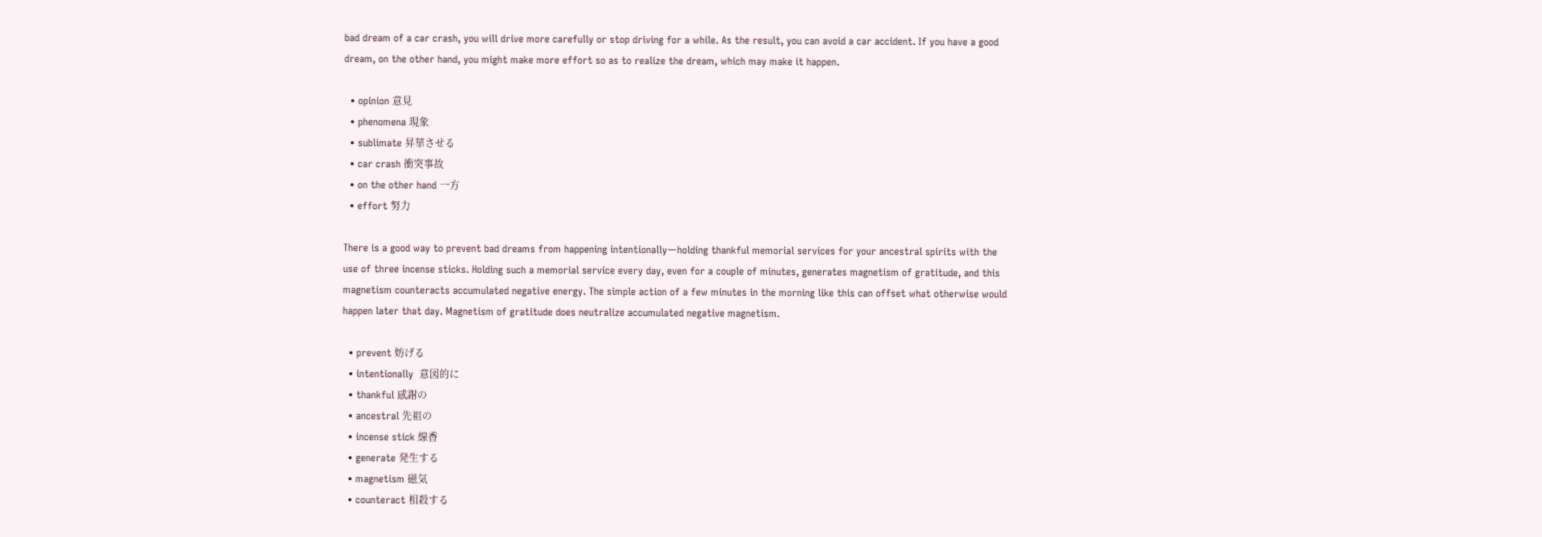bad dream of a car crash, you will drive more carefully or stop driving for a while. As the result, you can avoid a car accident. If you have a good dream, on the other hand, you might make more effort so as to realize the dream, which may make it happen.

  • opinion 意見
  • phenomena 現象
  • sublimate 昇華させる
  • car crash 衝突事故
  • on the other hand 一方
  • effort 努力

There is a good way to prevent bad dreams from happening intentionallyーholding thankful memorial services for your ancestral spirits with the use of three incense sticks. Holding such a memorial service every day, even for a couple of minutes, generates magnetism of gratitude, and this magnetism counteracts accumulated negative energy. The simple action of a few minutes in the morning like this can offset what otherwise would happen later that day. Magnetism of gratitude does neutralize accumulated negative magnetism.

  • prevent 妨げる
  • intentionally  意図的に
  • thankful 感謝の
  • ancestral 先祖の
  • incense stick 線香
  • generate 発生する
  • magnetism 磁気
  • counteract 相殺する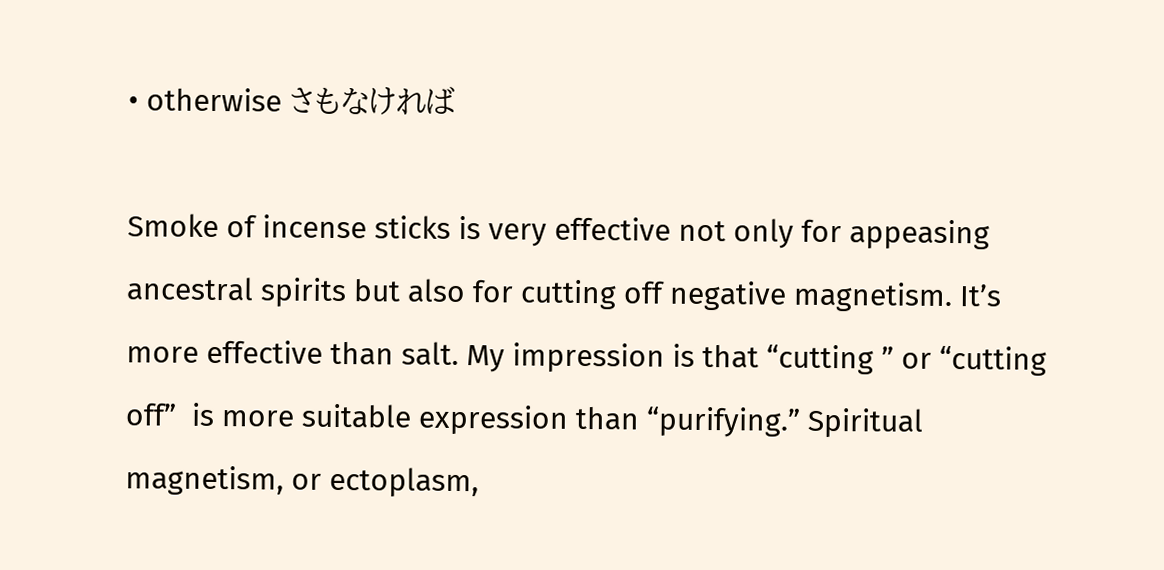• otherwise さもなければ

Smoke of incense sticks is very effective not only for appeasing ancestral spirits but also for cutting off negative magnetism. It’s more effective than salt. My impression is that “cutting ” or “cutting off”  is more suitable expression than “purifying.” Spiritual magnetism, or ectoplasm,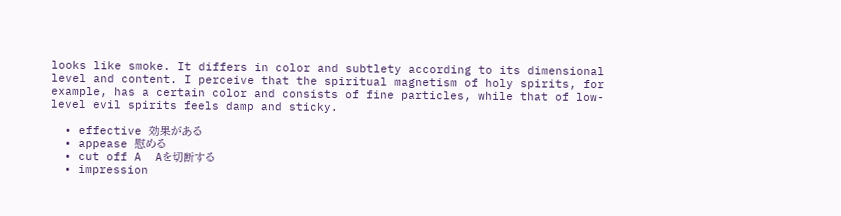looks like smoke. It differs in color and subtlety according to its dimensional level and content. I perceive that the spiritual magnetism of holy spirits, for example, has a certain color and consists of fine particles, while that of low-level evil spirits feels damp and sticky.

  • effective 効果がある
  • appease 慰める
  • cut off A  Aを切断する
  • impression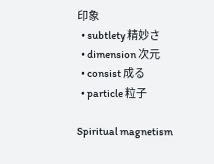印象
  • subtlety 精妙さ
  • dimension 次元
  • consist 成る
  • particle 粒子

Spiritual magnetism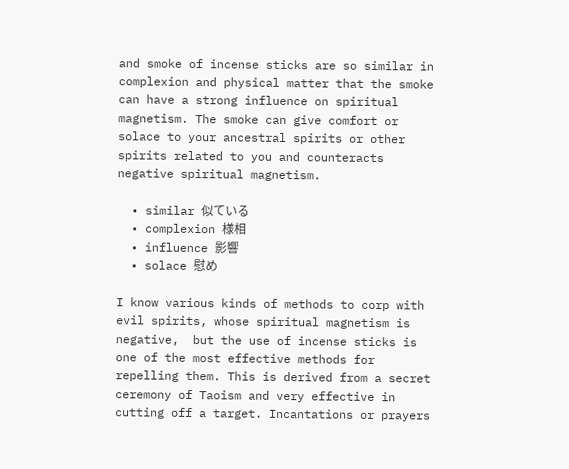and smoke of incense sticks are so similar in complexion and physical matter that the smoke can have a strong influence on spiritual magnetism. The smoke can give comfort or solace to your ancestral spirits or other spirits related to you and counteracts negative spiritual magnetism.

  • similar 似ている
  • complexion 様相
  • influence 影響
  • solace 慰め

I know various kinds of methods to corp with evil spirits, whose spiritual magnetism is negative,  but the use of incense sticks is one of the most effective methods for repelling them. This is derived from a secret ceremony of Taoism and very effective in cutting off a target. Incantations or prayers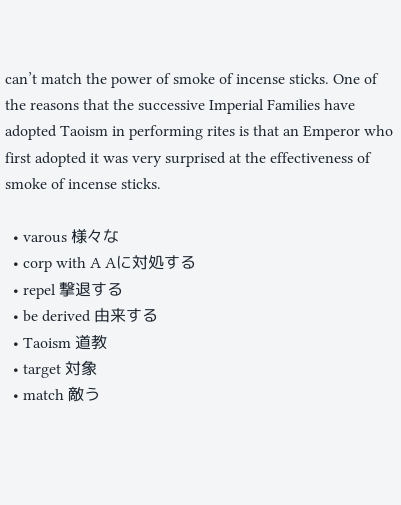can’t match the power of smoke of incense sticks. One of the reasons that the successive Imperial Families have adopted Taoism in performing rites is that an Emperor who first adopted it was very surprised at the effectiveness of smoke of incense sticks.

  • varous 様々な
  • corp with A Aに対処する
  • repel 撃退する
  • be derived 由来する
  • Taoism 道教
  • target 対象
  • match 敵う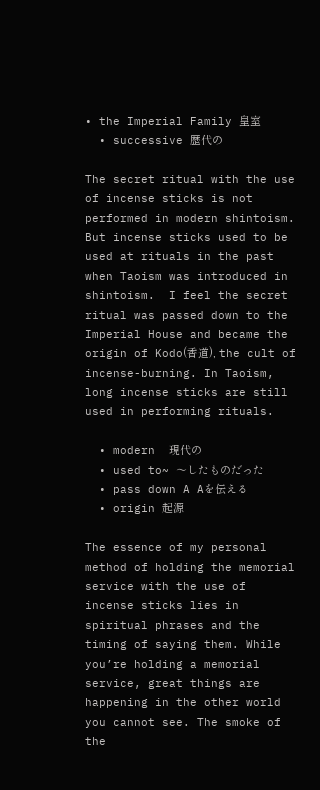• the Imperial Family 皇室
  • successive 歴代の

The secret ritual with the use of incense sticks is not performed in modern shintoism. But incense sticks used to be used at rituals in the past when Taoism was introduced in shintoism.  I feel the secret ritual was passed down to the Imperial House and became the origin of Kodo(香道), the cult of incense-burning. In Taoism, long incense sticks are still used in performing rituals.

  • modern  現代の
  • used to~ 〜したものだった
  • pass down A Aを伝える
  • origin 起源

The essence of my personal method of holding the memorial service with the use of incense sticks lies in spiritual phrases and the timing of saying them. While you’re holding a memorial service, great things are happening in the other world you cannot see. The smoke of the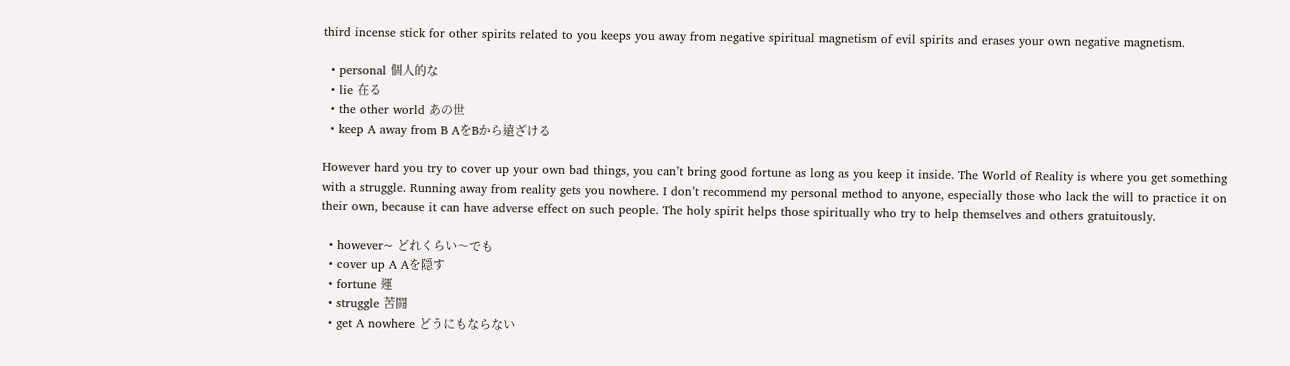third incense stick for other spirits related to you keeps you away from negative spiritual magnetism of evil spirits and erases your own negative magnetism.

  • personal 個人的な
  • lie 在る
  • the other world あの世
  • keep A away from B AをBから遠ざける

However hard you try to cover up your own bad things, you can’t bring good fortune as long as you keep it inside. The World of Reality is where you get something with a struggle. Running away from reality gets you nowhere. I don’t recommend my personal method to anyone, especially those who lack the will to practice it on their own, because it can have adverse effect on such people. The holy spirit helps those spiritually who try to help themselves and others gratuitously.

  • however~ どれくらい〜でも
  • cover up A Aを隠す
  • fortune 運
  • struggle 苦闘
  • get A nowhere どうにもならない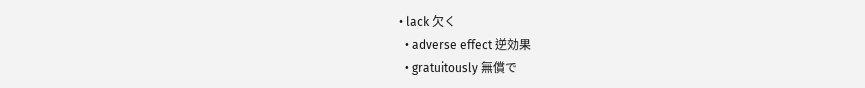• lack 欠く
  • adverse effect 逆効果
  • gratuitously 無償で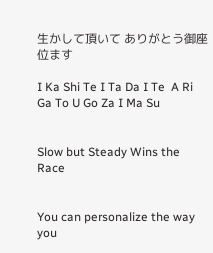生かして頂いて ありがとう御座位ます

I Ka Shi Te I Ta Da I Te  A Ri Ga To U Go Za I Ma Su


Slow but Steady Wins the Race


You can personalize the way you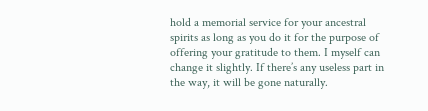hold a memorial service for your ancestral spirits as long as you do it for the purpose of offering your gratitude to them. I myself can change it slightly. If there’s any useless part in the way, it will be gone naturally.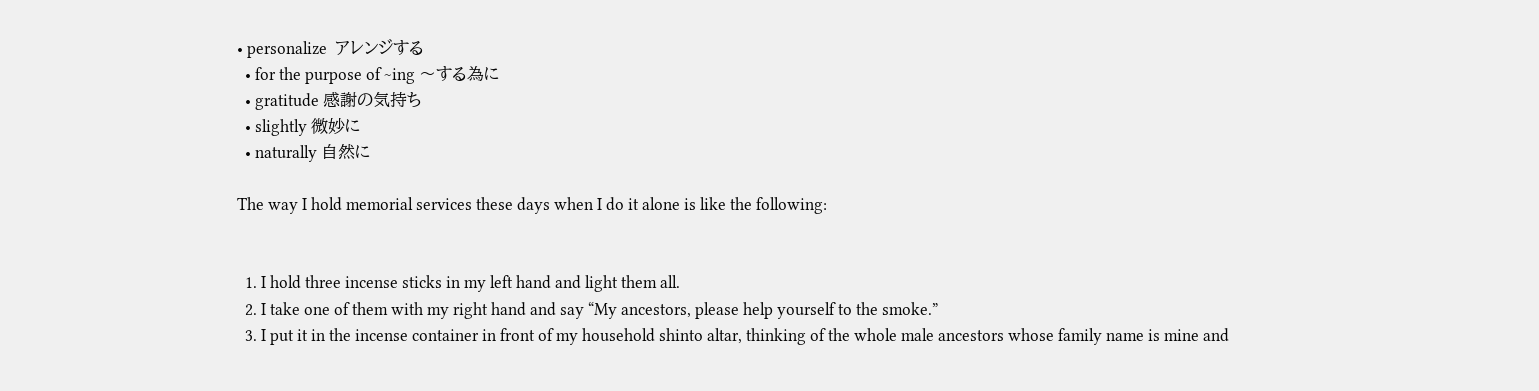• personalize  アレンジする
  • for the purpose of ~ing 〜する為に
  • gratitude 感謝の気持ち
  • slightly 微妙に
  • naturally 自然に

The way I hold memorial services these days when I do it alone is like the following:


  1. I hold three incense sticks in my left hand and light them all.
  2. I take one of them with my right hand and say “My ancestors, please help yourself to the smoke.”
  3. I put it in the incense container in front of my household shinto altar, thinking of the whole male ancestors whose family name is mine and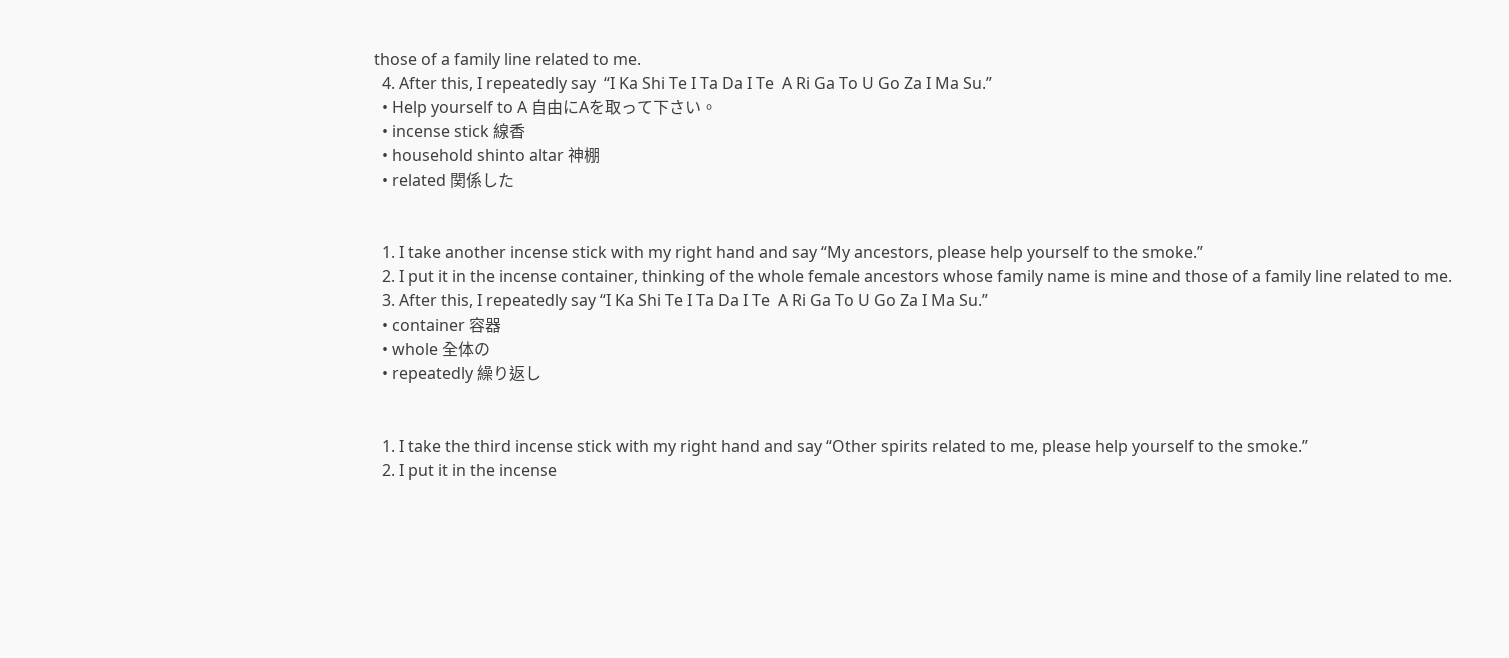those of a family line related to me.
  4. After this, I repeatedly say  “I Ka Shi Te I Ta Da I Te  A Ri Ga To U Go Za I Ma Su.”
  • Help yourself to A 自由にAを取って下さい。
  • incense stick 線香
  • household shinto altar 神棚
  • related 関係した


  1. I take another incense stick with my right hand and say “My ancestors, please help yourself to the smoke.”
  2. I put it in the incense container, thinking of the whole female ancestors whose family name is mine and those of a family line related to me.
  3. After this, I repeatedly say “I Ka Shi Te I Ta Da I Te  A Ri Ga To U Go Za I Ma Su.”
  • container 容器
  • whole 全体の
  • repeatedly 繰り返し


  1. I take the third incense stick with my right hand and say “Other spirits related to me, please help yourself to the smoke.”
  2. I put it in the incense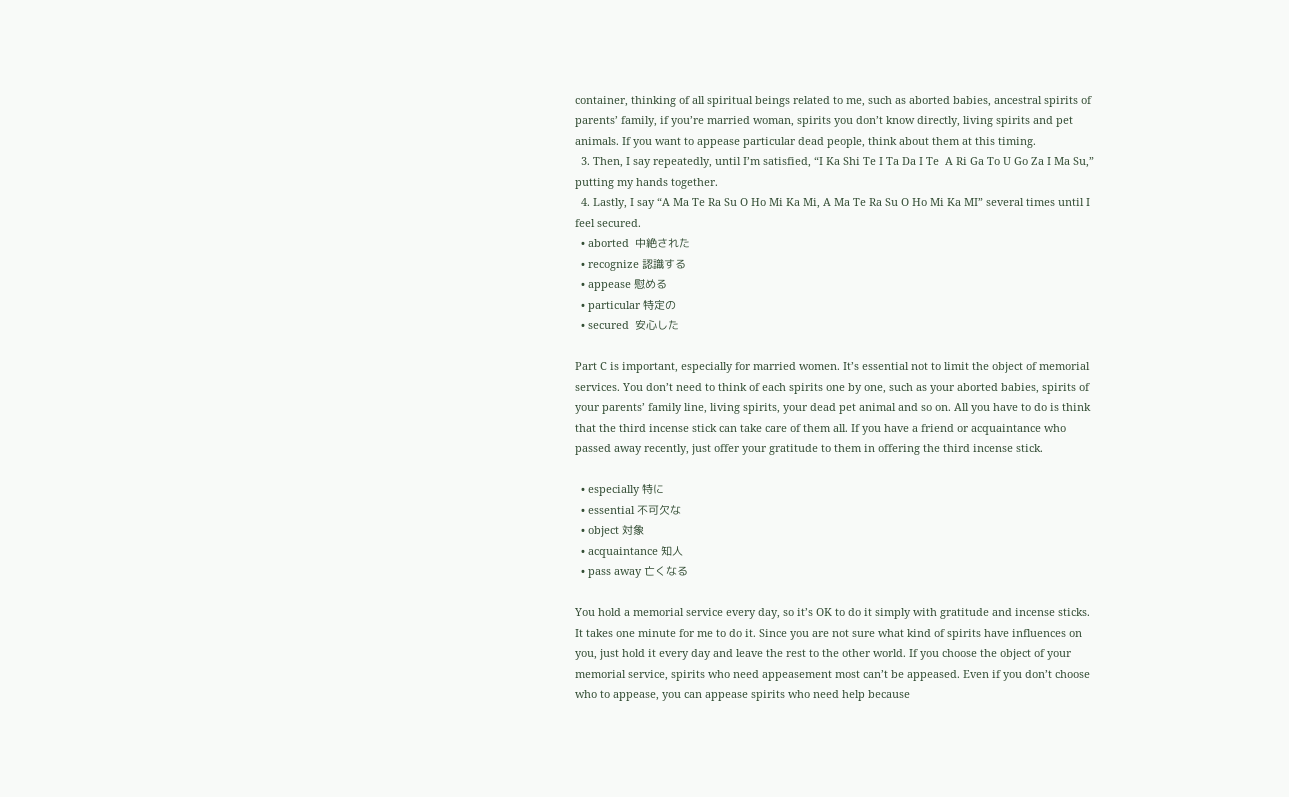container, thinking of all spiritual beings related to me, such as aborted babies, ancestral spirits of parents’ family, if you’re married woman, spirits you don’t know directly, living spirits and pet animals. If you want to appease particular dead people, think about them at this timing.
  3. Then, I say repeatedly, until I’m satisfied, “I Ka Shi Te I Ta Da I Te  A Ri Ga To U Go Za I Ma Su,” putting my hands together.
  4. Lastly, I say “A Ma Te Ra Su O Ho Mi Ka Mi, A Ma Te Ra Su O Ho Mi Ka MI” several times until I feel secured.
  • aborted  中絶された
  • recognize 認識する
  • appease 慰める
  • particular 特定の
  • secured  安心した

Part C is important, especially for married women. It’s essential not to limit the object of memorial services. You don’t need to think of each spirits one by one, such as your aborted babies, spirits of your parents’ family line, living spirits, your dead pet animal and so on. All you have to do is think that the third incense stick can take care of them all. If you have a friend or acquaintance who passed away recently, just offer your gratitude to them in offering the third incense stick.

  • especially 特に
  • essential 不可欠な
  • object 対象
  • acquaintance 知人
  • pass away 亡くなる

You hold a memorial service every day, so it’s OK to do it simply with gratitude and incense sticks. It takes one minute for me to do it. Since you are not sure what kind of spirits have influences on you, just hold it every day and leave the rest to the other world. If you choose the object of your memorial service, spirits who need appeasement most can’t be appeased. Even if you don’t choose who to appease, you can appease spirits who need help because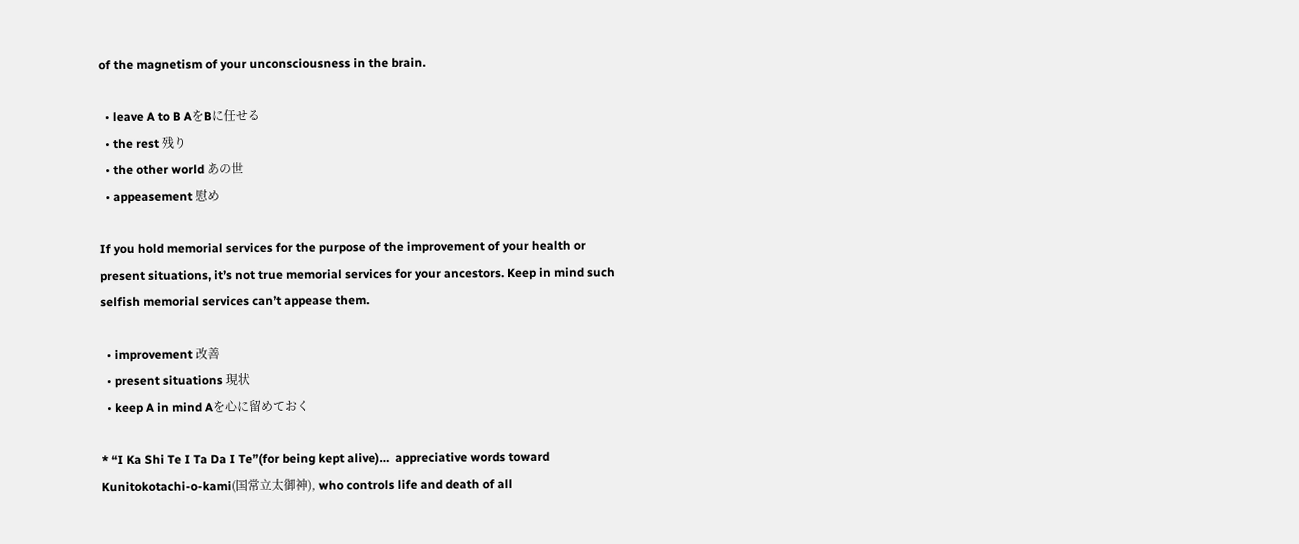of the magnetism of your unconsciousness in the brain.

  • leave A to B AをBに任せる
  • the rest 残り
  • the other world あの世
  • appeasement 慰め

If you hold memorial services for the purpose of the improvement of your health or  present situations, it’s not true memorial services for your ancestors. Keep in mind such selfish memorial services can’t appease them.

  • improvement 改善
  • present situations 現状
  • keep A in mind Aを心に留めておく

* “I Ka Shi Te I Ta Da I Te”(for being kept alive)…  appreciative words toward Kunitokotachi-o-kami(国常立太御神), who controls life and death of all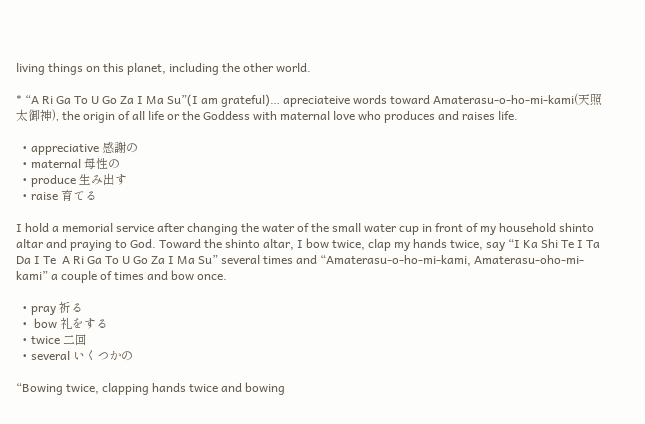living things on this planet, including the other world.

* “A Ri Ga To U Go Za I Ma Su”(I am grateful)… apreciateive words toward Amaterasu-o-ho-mi-kami(天照太御神), the origin of all life or the Goddess with maternal love who produces and raises life.

  • appreciative 感謝の
  • maternal 母性の
  • produce 生み出す
  • raise 育てる

I hold a memorial service after changing the water of the small water cup in front of my household shinto altar and praying to God. Toward the shinto altar, I bow twice, clap my hands twice, say “I Ka Shi Te I Ta Da I Te  A Ri Ga To U Go Za I Ma Su” several times and “Amaterasu-o-ho-mi-kami, Amaterasu-oho-mi-kami” a couple of times and bow once.

  • pray 祈る
  •  bow 礼をする
  • twice 二回
  • several いくつかの

“Bowing twice, clapping hands twice and bowing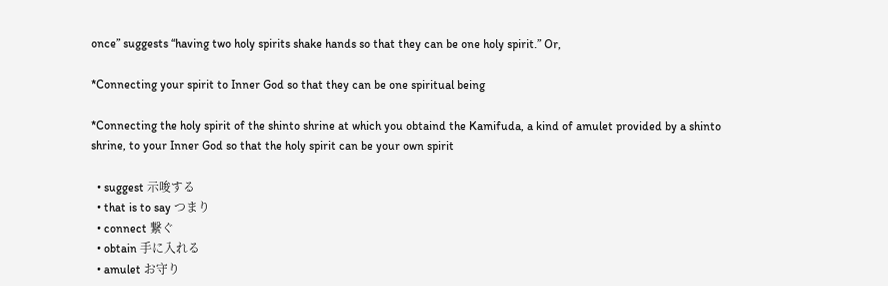once” suggests “having two holy spirits shake hands so that they can be one holy spirit.” Or,

*Connecting your spirit to Inner God so that they can be one spiritual being

*Connecting the holy spirit of the shinto shrine at which you obtaind the Kamifuda, a kind of amulet provided by a shinto shrine, to your Inner God so that the holy spirit can be your own spirit

  • suggest 示唆する
  • that is to say つまり
  • connect 繋ぐ
  • obtain 手に入れる
  • amulet お守り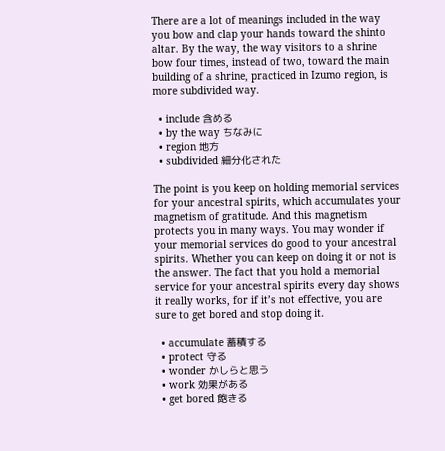There are a lot of meanings included in the way you bow and clap your hands toward the shinto altar. By the way, the way visitors to a shrine bow four times, instead of two, toward the main building of a shrine, practiced in Izumo region, is more subdivided way.

  • include 含める
  • by the way ちなみに
  • region 地方
  • subdivided 細分化された

The point is you keep on holding memorial services for your ancestral spirits, which accumulates your magnetism of gratitude. And this magnetism protects you in many ways. You may wonder if your memorial services do good to your ancestral spirits. Whether you can keep on doing it or not is the answer. The fact that you hold a memorial service for your ancestral spirits every day shows it really works, for if it’s not effective, you are sure to get bored and stop doing it.

  • accumulate 蓄積する
  • protect 守る
  • wonder かしらと思う
  • work 効果がある
  • get bored 飽きる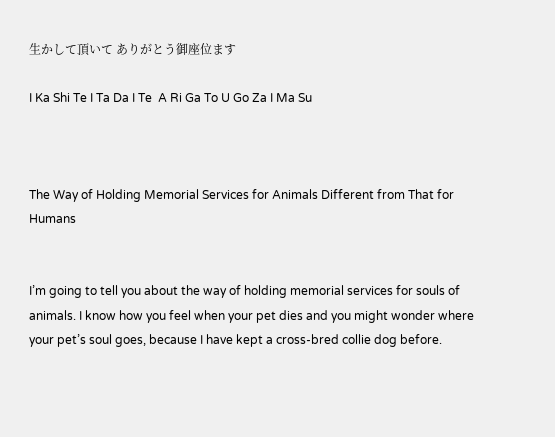生かして頂いて ありがとう御座位ます

I Ka Shi Te I Ta Da I Te  A Ri Ga To U Go Za I Ma Su



The Way of Holding Memorial Services for Animals Different from That for Humans


I’m going to tell you about the way of holding memorial services for souls of animals. I know how you feel when your pet dies and you might wonder where your pet’s soul goes, because I have kept a cross-bred collie dog before.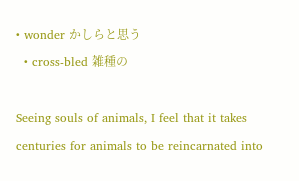• wonder かしらと思う
  • cross-bled 雑種の

Seeing souls of animals, I feel that it takes centuries for animals to be reincarnated into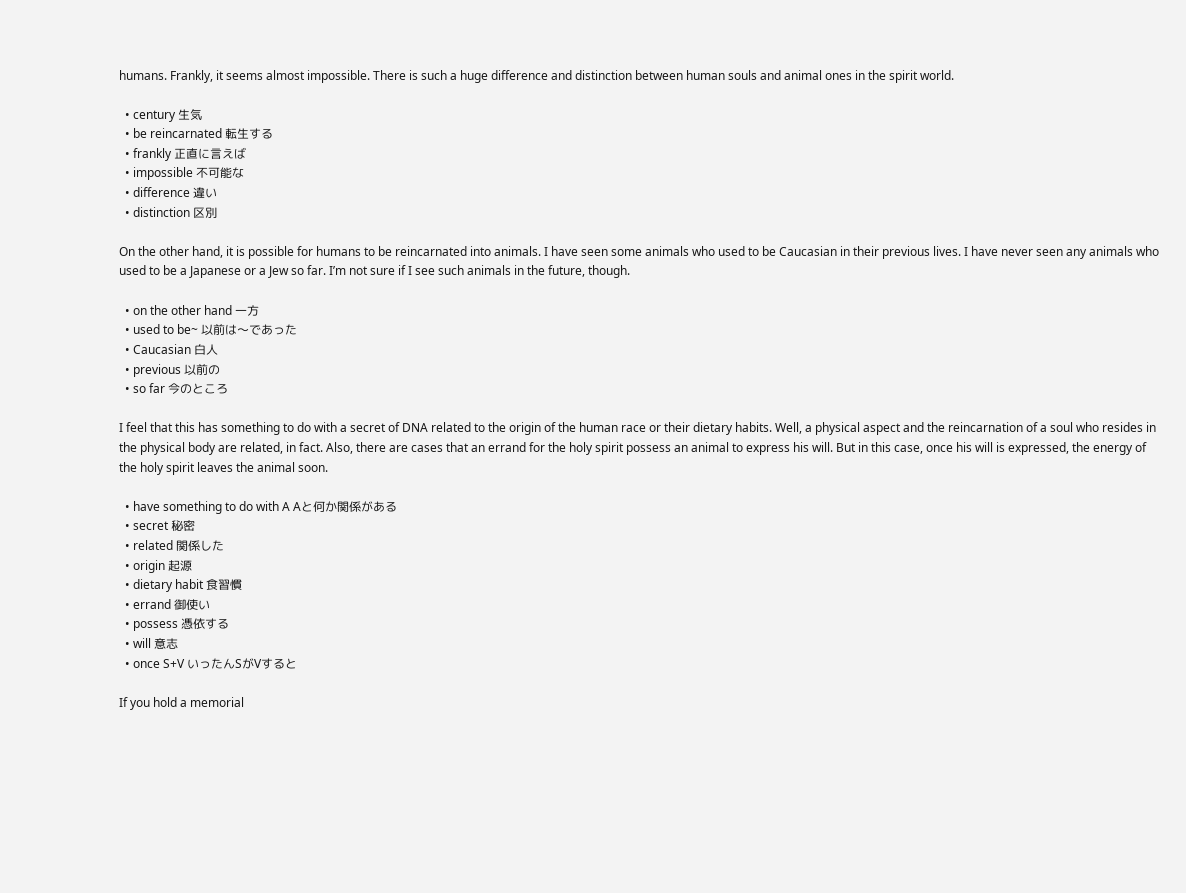humans. Frankly, it seems almost impossible. There is such a huge difference and distinction between human souls and animal ones in the spirit world.

  • century 生気
  • be reincarnated 転生する
  • frankly 正直に言えば
  • impossible 不可能な
  • difference 違い
  • distinction 区別

On the other hand, it is possible for humans to be reincarnated into animals. I have seen some animals who used to be Caucasian in their previous lives. I have never seen any animals who used to be a Japanese or a Jew so far. I’m not sure if I see such animals in the future, though.

  • on the other hand 一方
  • used to be~ 以前は〜であった
  • Caucasian 白人
  • previous 以前の
  • so far 今のところ

I feel that this has something to do with a secret of DNA related to the origin of the human race or their dietary habits. Well, a physical aspect and the reincarnation of a soul who resides in the physical body are related, in fact. Also, there are cases that an errand for the holy spirit possess an animal to express his will. But in this case, once his will is expressed, the energy of the holy spirit leaves the animal soon.

  • have something to do with A Aと何か関係がある
  • secret 秘密
  • related 関係した
  • origin 起源
  • dietary habit 食習慣
  • errand 御使い
  • possess 憑依する
  • will 意志
  • once S+V いったんSがVすると

If you hold a memorial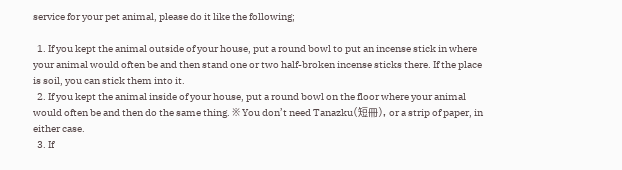service for your pet animal, please do it like the following;

  1. If you kept the animal outside of your house, put a round bowl to put an incense stick in where your animal would often be and then stand one or two half-broken incense sticks there. If the place is soil, you can stick them into it.
  2. If you kept the animal inside of your house, put a round bowl on the floor where your animal would often be and then do the same thing. ※ You don’t need Tanazku(短冊), or a strip of paper, in either case.
  3. If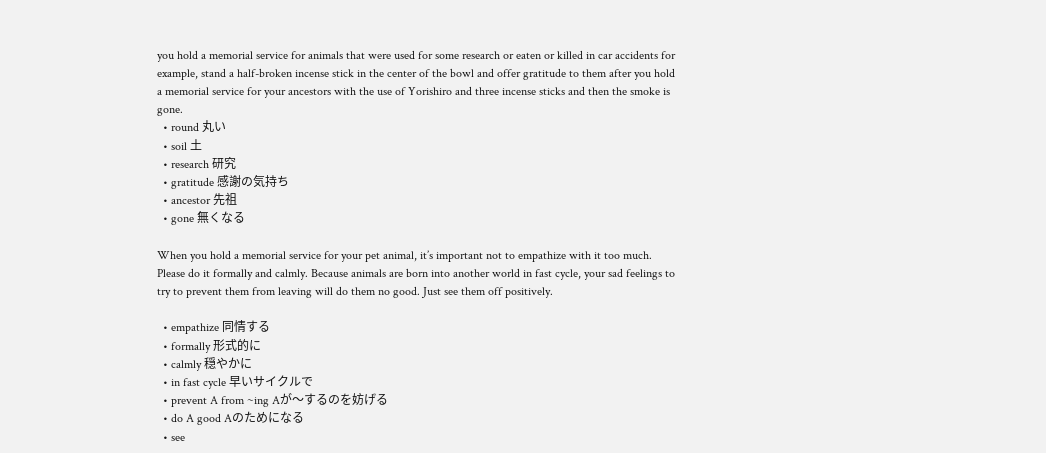you hold a memorial service for animals that were used for some research or eaten or killed in car accidents for example, stand a half-broken incense stick in the center of the bowl and offer gratitude to them after you hold a memorial service for your ancestors with the use of Yorishiro and three incense sticks and then the smoke is gone.
  • round 丸い
  • soil 土
  • research 研究
  • gratitude 感謝の気持ち
  • ancestor 先祖
  • gone 無くなる

When you hold a memorial service for your pet animal, it’s important not to empathize with it too much. Please do it formally and calmly. Because animals are born into another world in fast cycle, your sad feelings to try to prevent them from leaving will do them no good. Just see them off positively.

  • empathize 同情する
  • formally 形式的に
  • calmly 穏やかに
  • in fast cycle 早いサイクルで
  • prevent A from ~ing Aが〜するのを妨げる
  • do A good Aのためになる
  • see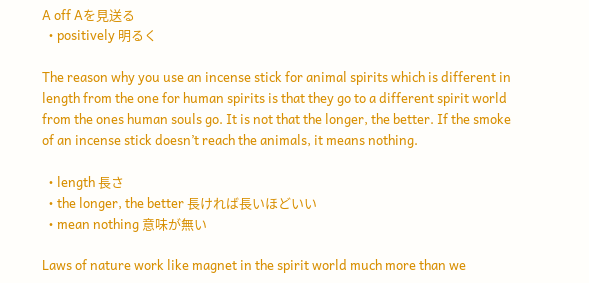A off Aを見送る
  • positively 明るく

The reason why you use an incense stick for animal spirits which is different in length from the one for human spirits is that they go to a different spirit world from the ones human souls go. It is not that the longer, the better. If the smoke of an incense stick doesn’t reach the animals, it means nothing.

  • length 長さ
  • the longer, the better 長ければ長いほどいい
  • mean nothing 意味が無い

Laws of nature work like magnet in the spirit world much more than we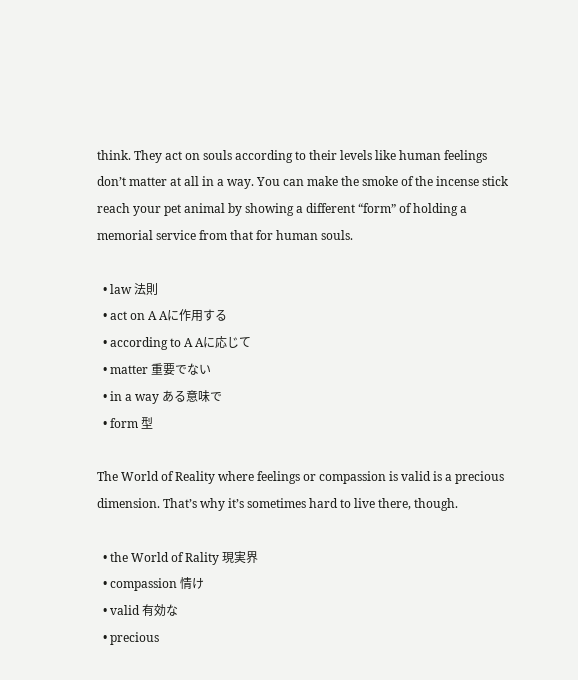think. They act on souls according to their levels like human feelings don’t matter at all in a way. You can make the smoke of the incense stick reach your pet animal by showing a different “form” of holding a memorial service from that for human souls.

  • law 法則
  • act on A Aに作用する
  • according to A Aに応じて
  • matter 重要でない
  • in a way ある意味で
  • form 型

The World of Reality where feelings or compassion is valid is a precious dimension. That’s why it’s sometimes hard to live there, though.

  • the World of Rality 現実界
  • compassion 情け
  • valid 有効な
  • precious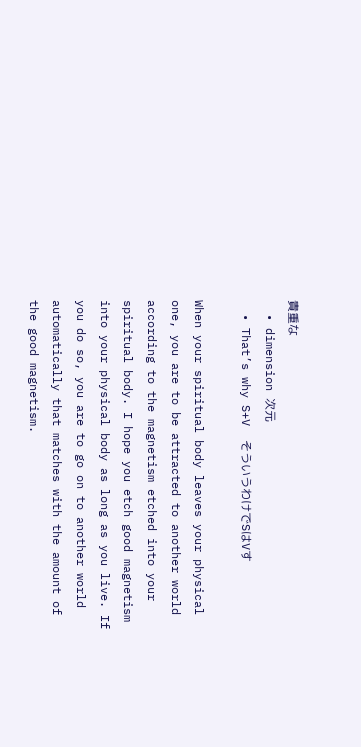貴重な
  • dimension 次元
  • That’s why S+V  そういうわけでSはVす

When your spiritual body leaves your physical one, you are to be attracted to another world according to the magnetism etched into your spiritual body. I hope you etch good magnetism into your physical body as long as you live. If you do so, you are to go on to another world automatically that matches with the amount of the good magnetism.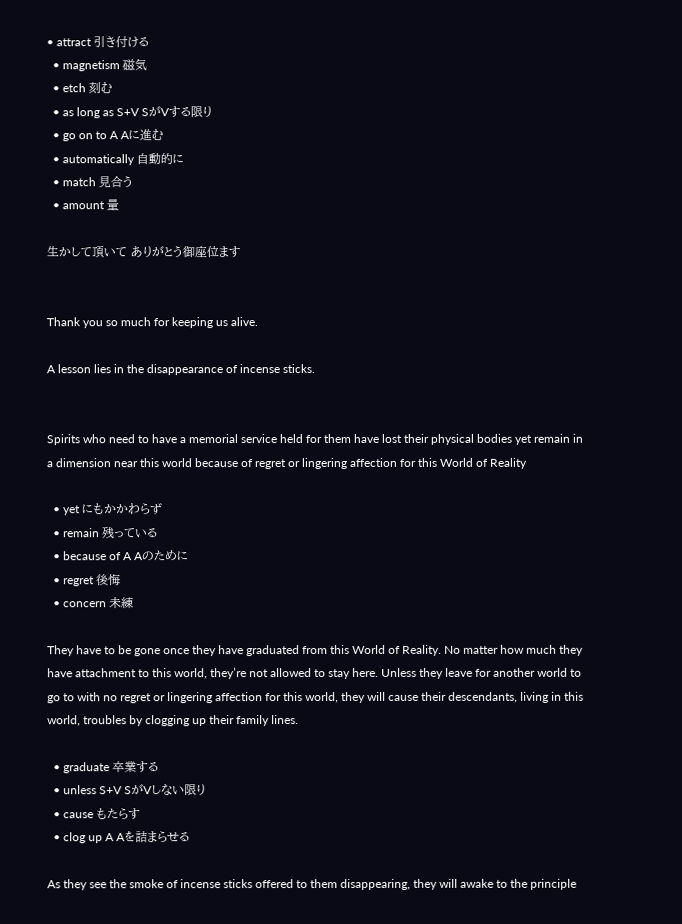• attract 引き付ける
  • magnetism 磁気
  • etch 刻む
  • as long as S+V SがVする限り
  • go on to A Aに進む
  • automatically 自動的に
  • match 見合う
  • amount 量

生かして頂いて ありがとう御座位ます


Thank you so much for keeping us alive.

A lesson lies in the disappearance of incense sticks.


Spirits who need to have a memorial service held for them have lost their physical bodies yet remain in a dimension near this world because of regret or lingering affection for this World of Reality

  • yet にもかかわらず
  • remain 残っている
  • because of A Aのために
  • regret 後悔
  • concern 未練

They have to be gone once they have graduated from this World of Reality. No matter how much they have attachment to this world, they’re not allowed to stay here. Unless they leave for another world to go to with no regret or lingering affection for this world, they will cause their descendants, living in this world, troubles by clogging up their family lines.

  • graduate 卒業する
  • unless S+V SがVしない限り
  • cause もたらす
  • clog up A Aを詰まらせる

As they see the smoke of incense sticks offered to them disappearing, they will awake to the principle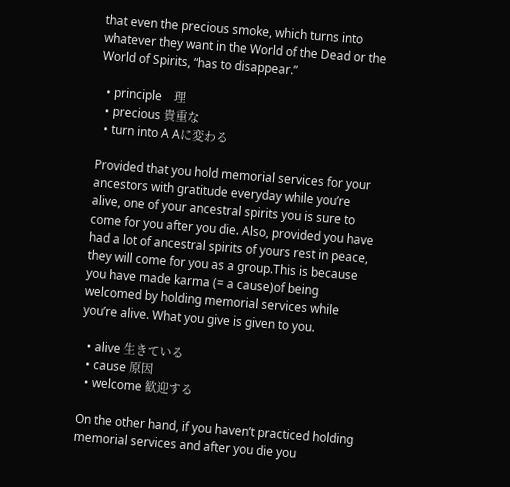that even the precious smoke, which turns into whatever they want in the World of the Dead or the World of Spirits, “has to disappear.”

  • principle    理
  • precious 貴重な
  • turn into A Aに変わる

Provided that you hold memorial services for your ancestors with gratitude everyday while you’re alive, one of your ancestral spirits you is sure to come for you after you die. Also, provided you have had a lot of ancestral spirits of yours rest in peace, they will come for you as a group.This is because you have made karma (= a cause)of being welcomed by holding memorial services while you’re alive. What you give is given to you.

  • alive 生きている
  • cause 原因
  • welcome 歓迎する

On the other hand, if you haven’t practiced holding memorial services and after you die you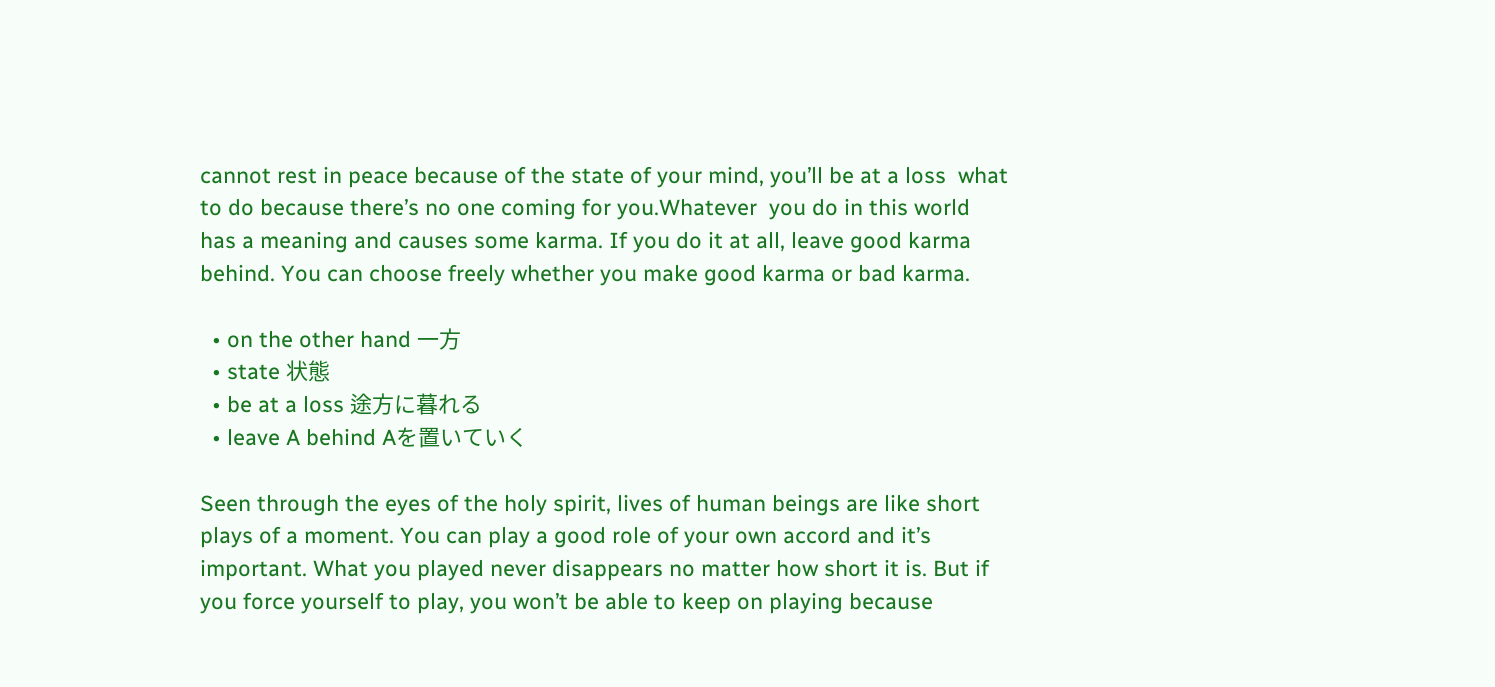cannot rest in peace because of the state of your mind, you’ll be at a loss  what to do because there’s no one coming for you.Whatever  you do in this world has a meaning and causes some karma. If you do it at all, leave good karma behind. You can choose freely whether you make good karma or bad karma.

  • on the other hand 一方
  • state 状態
  • be at a loss 途方に暮れる
  • leave A behind Aを置いていく

Seen through the eyes of the holy spirit, lives of human beings are like short plays of a moment. You can play a good role of your own accord and it’s important. What you played never disappears no matter how short it is. But if you force yourself to play, you won’t be able to keep on playing because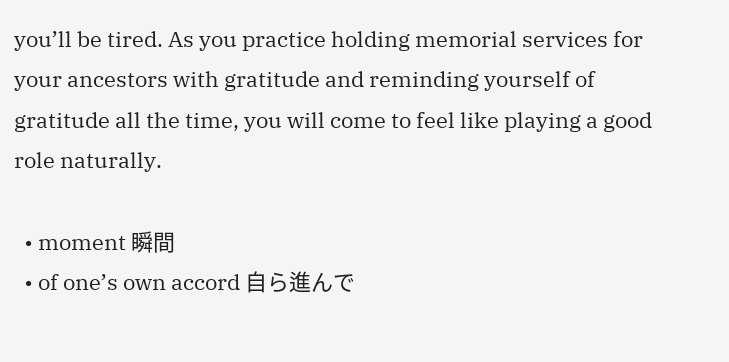you’ll be tired. As you practice holding memorial services for your ancestors with gratitude and reminding yourself of gratitude all the time, you will come to feel like playing a good role naturally.

  • moment 瞬間
  • of one’s own accord 自ら進んで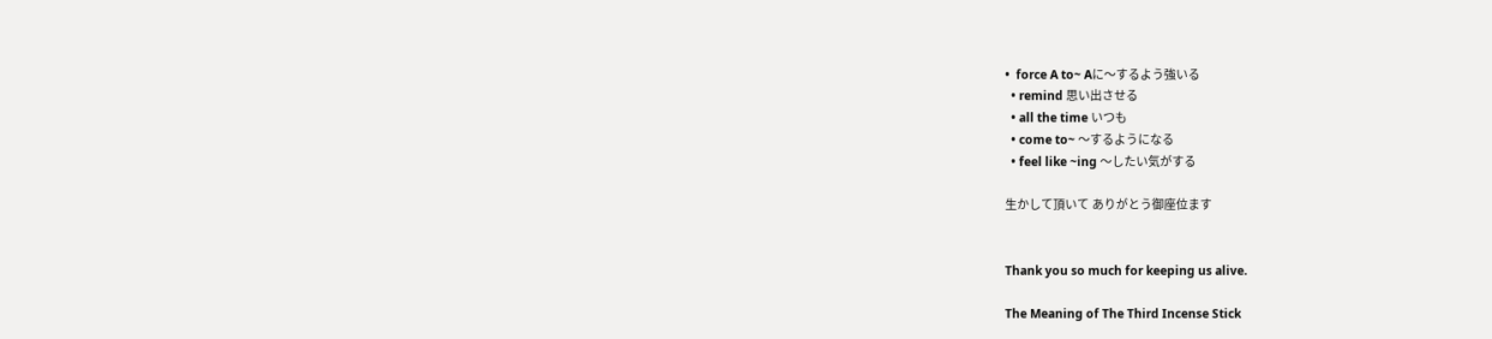•  force A to~ Aに〜するよう強いる
  • remind 思い出させる
  • all the time いつも
  • come to~ 〜するようになる
  • feel like ~ing 〜したい気がする

生かして頂いて ありがとう御座位ます


Thank you so much for keeping us alive.

The Meaning of The Third Incense Stick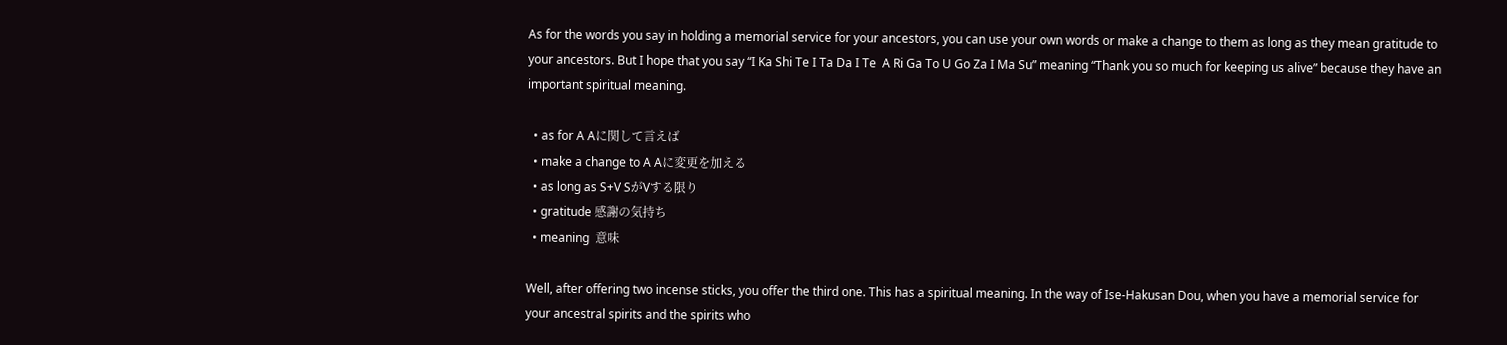As for the words you say in holding a memorial service for your ancestors, you can use your own words or make a change to them as long as they mean gratitude to your ancestors. But I hope that you say “I Ka Shi Te I Ta Da I Te  A Ri Ga To U Go Za I Ma Su” meaning “Thank you so much for keeping us alive” because they have an important spiritual meaning.

  • as for A Aに関して言えば
  • make a change to A Aに変更を加える
  • as long as S+V SがVする限り
  • gratitude 感謝の気持ち
  • meaning  意味

Well, after offering two incense sticks, you offer the third one. This has a spiritual meaning. In the way of Ise-Hakusan Dou, when you have a memorial service for your ancestral spirits and the spirits who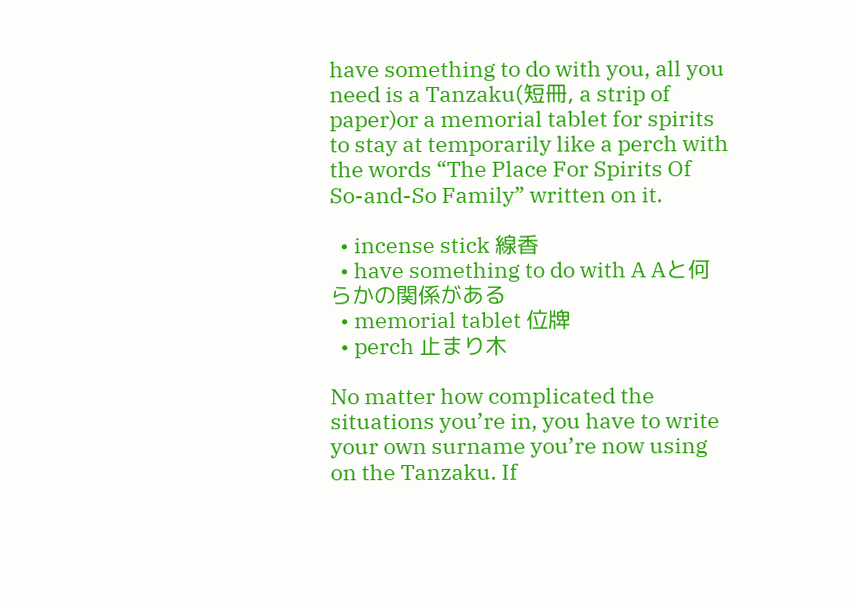have something to do with you, all you need is a Tanzaku(短冊, a strip of paper)or a memorial tablet for spirits to stay at temporarily like a perch with the words “The Place For Spirits Of So-and-So Family” written on it.

  • incense stick 線香
  • have something to do with A Aと何らかの関係がある
  • memorial tablet 位牌
  • perch 止まり木

No matter how complicated the situations you’re in, you have to write your own surname you’re now using on the Tanzaku. If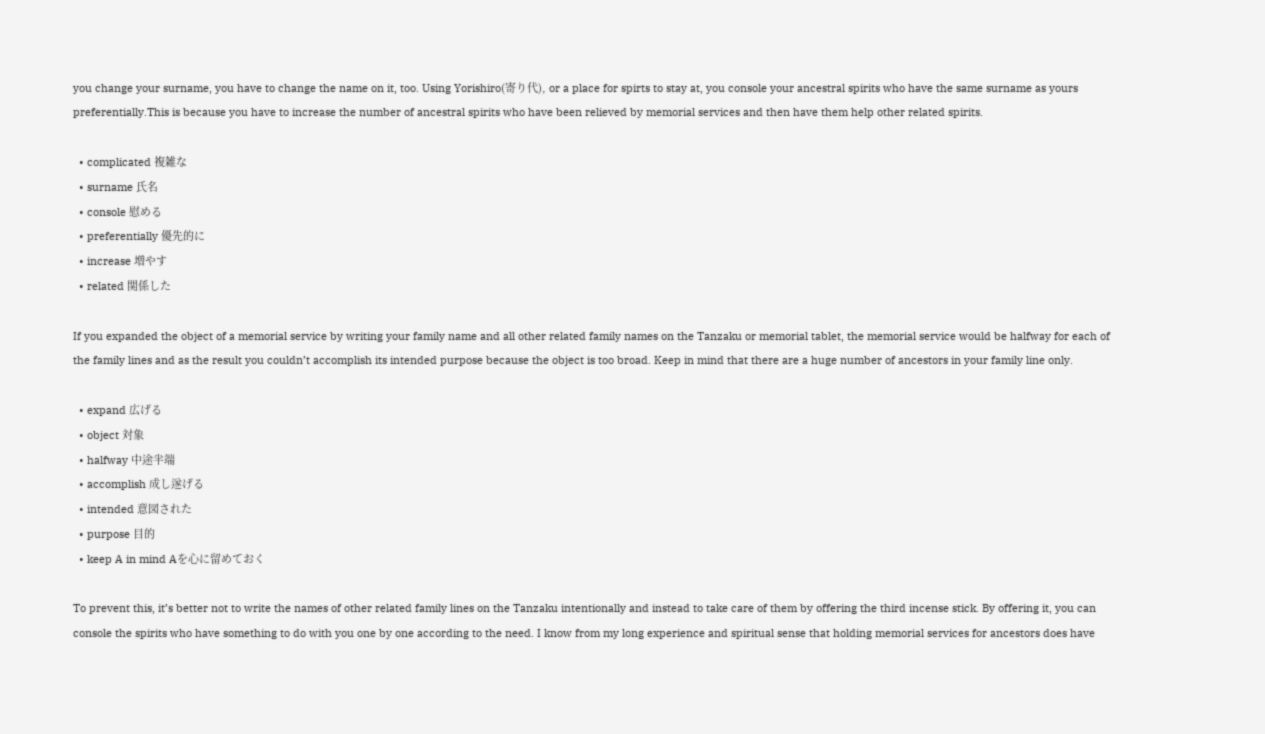you change your surname, you have to change the name on it, too. Using Yorishiro(寄り代), or a place for spirts to stay at, you console your ancestral spirits who have the same surname as yours preferentially.This is because you have to increase the number of ancestral spirits who have been relieved by memorial services and then have them help other related spirits.

  • complicated 複雑な
  • surname 氏名
  • console 慰める
  • preferentially 優先的に
  • increase 増やす
  • related 関係した

If you expanded the object of a memorial service by writing your family name and all other related family names on the Tanzaku or memorial tablet, the memorial service would be halfway for each of the family lines and as the result you couldn’t accomplish its intended purpose because the object is too broad. Keep in mind that there are a huge number of ancestors in your family line only.

  • expand 広げる
  • object 対象
  • halfway 中途半端
  • accomplish 成し遂げる
  • intended 意図された
  • purpose 目的
  • keep A in mind Aを心に留めておく

To prevent this, it’s better not to write the names of other related family lines on the Tanzaku intentionally and instead to take care of them by offering the third incense stick. By offering it, you can console the spirits who have something to do with you one by one according to the need. I know from my long experience and spiritual sense that holding memorial services for ancestors does have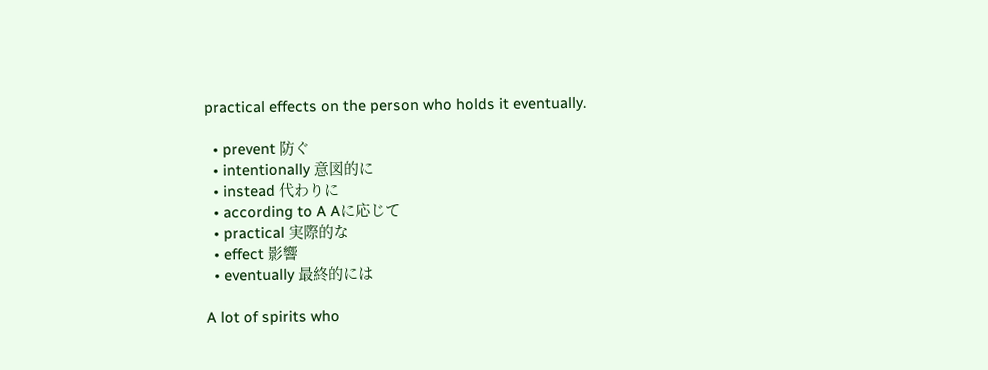practical effects on the person who holds it eventually.

  • prevent 防ぐ
  • intentionally 意図的に
  • instead 代わりに
  • according to A Aに応じて
  • practical 実際的な
  • effect 影響
  • eventually 最終的には

A lot of spirits who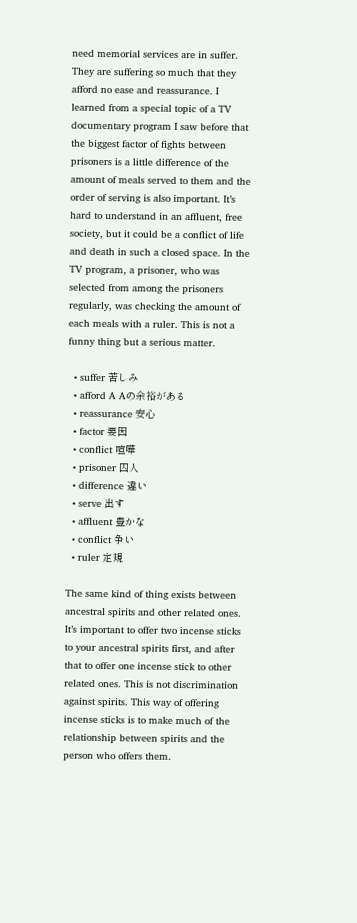need memorial services are in suffer. They are suffering so much that they afford no ease and reassurance. I learned from a special topic of a TV documentary program I saw before that the biggest factor of fights between prisoners is a little difference of the amount of meals served to them and the order of serving is also important. It’s hard to understand in an affluent, free society, but it could be a conflict of life and death in such a closed space. In the TV program, a prisoner, who was selected from among the prisoners regularly, was checking the amount of each meals with a ruler. This is not a funny thing but a serious matter.

  • suffer 苦しみ
  • afford A Aの余裕がある
  • reassurance 安心
  • factor 要因
  • conflict 喧嘩
  • prisoner 囚人
  • difference 違い
  • serve 出す
  • affluent 豊かな
  • conflict 争い
  • ruler 定規

The same kind of thing exists between ancestral spirits and other related ones. It’s important to offer two incense sticks to your ancestral spirits first, and after that to offer one incense stick to other related ones. This is not discrimination against spirits. This way of offering incense sticks is to make much of the relationship between spirits and the person who offers them.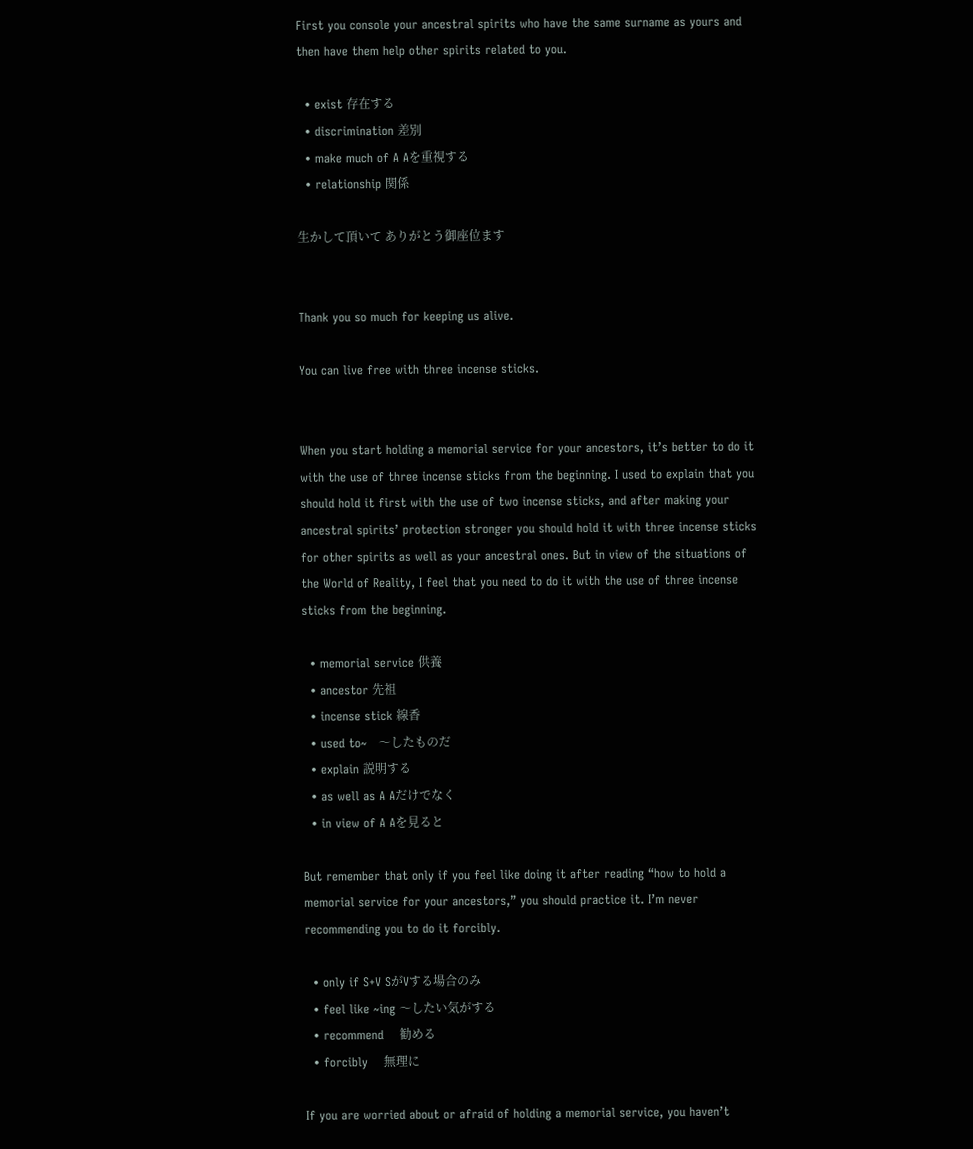First you console your ancestral spirits who have the same surname as yours and then have them help other spirits related to you.

  • exist 存在する
  • discrimination 差別
  • make much of A Aを重視する
  • relationship 関係

生かして頂いて ありがとう御座位ます


Thank you so much for keeping us alive.

You can live free with three incense sticks.


When you start holding a memorial service for your ancestors, it’s better to do it with the use of three incense sticks from the beginning. I used to explain that you should hold it first with the use of two incense sticks, and after making your ancestral spirits’ protection stronger you should hold it with three incense sticks for other spirits as well as your ancestral ones. But in view of the situations of the World of Reality, I feel that you need to do it with the use of three incense sticks from the beginning.

  • memorial service 供養
  • ancestor 先祖
  • incense stick 線香
  • used to~   〜したものだ
  • explain 説明する
  • as well as A Aだけでなく
  • in view of A Aを見ると

But remember that only if you feel like doing it after reading “how to hold a memorial service for your ancestors,” you should practice it. I’m never recommending you to do it forcibly.

  • only if S+V SがVする場合のみ
  • feel like ~ing 〜したい気がする
  • recommend    勧める
  • forcibly    無理に

If you are worried about or afraid of holding a memorial service, you haven’t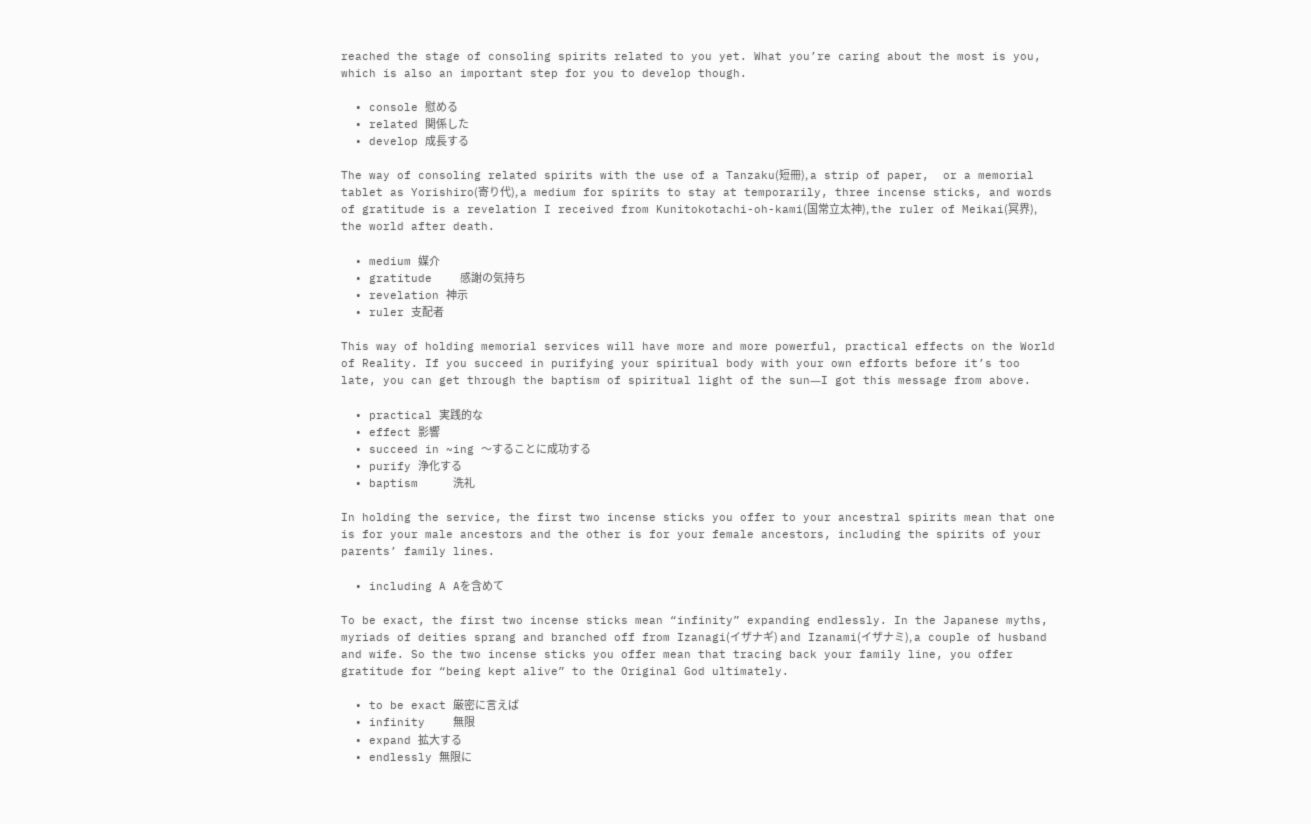reached the stage of consoling spirits related to you yet. What you’re caring about the most is you, which is also an important step for you to develop though.

  • console 慰める
  • related 関係した
  • develop 成長する

The way of consoling related spirits with the use of a Tanzaku(短冊), a strip of paper,  or a memorial tablet as Yorishiro(寄り代), a medium for spirits to stay at temporarily, three incense sticks, and words of gratitude is a revelation I received from Kunitokotachi-oh-kami(国常立太神), the ruler of Meikai(冥界), the world after death.

  • medium 媒介
  • gratitude    感謝の気持ち
  • revelation 神示
  • ruler 支配者

This way of holding memorial services will have more and more powerful, practical effects on the World of Reality. If you succeed in purifying your spiritual body with your own efforts before it’s too late, you can get through the baptism of spiritual light of the sun―I got this message from above.

  • practical 実践的な
  • effect 影響
  • succeed in ~ing 〜することに成功する
  • purify 浄化する
  • baptism     洗礼

In holding the service, the first two incense sticks you offer to your ancestral spirits mean that one is for your male ancestors and the other is for your female ancestors, including the spirits of your parents’ family lines.

  • including A Aを含めて

To be exact, the first two incense sticks mean “infinity” expanding endlessly. In the Japanese myths, myriads of deities sprang and branched off from Izanagi(イザナギ) and Izanami(イザナミ), a couple of husband and wife. So the two incense sticks you offer mean that tracing back your family line, you offer gratitude for “being kept alive” to the Original God ultimately.

  • to be exact 厳密に言えば
  • infinity    無限
  • expand 拡大する
  • endlessly 無限に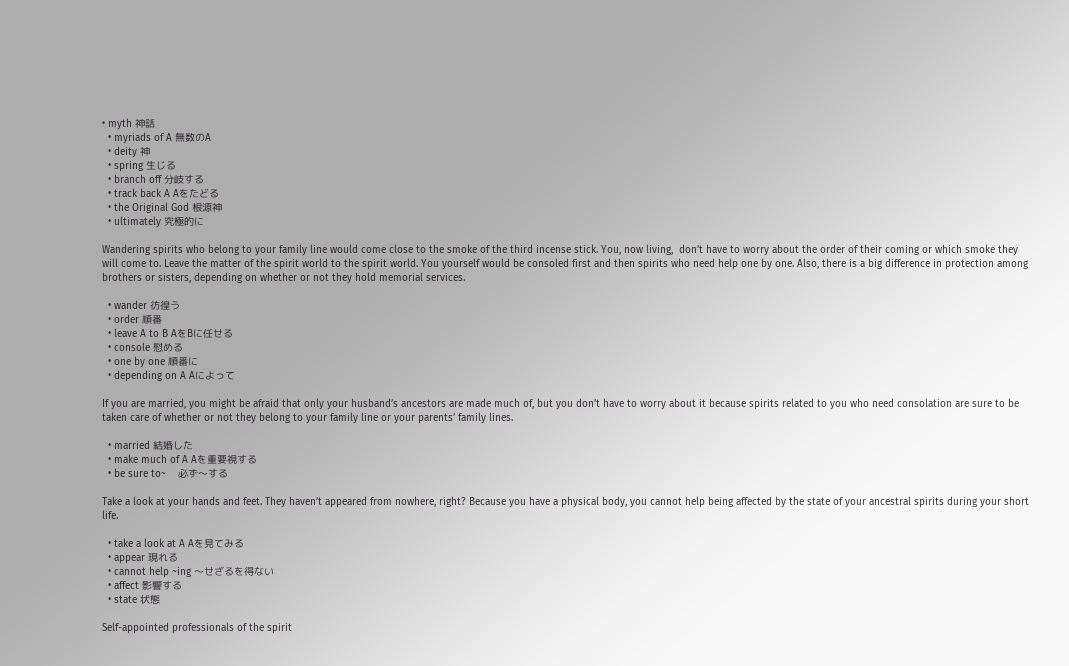• myth 神話
  • myriads of A 無数のA
  • deity 神
  • spring 生じる
  • branch off 分岐する
  • track back A Aをたどる
  • the Original God 根源神
  • ultimately 究極的に

Wandering spirits who belong to your family line would come close to the smoke of the third incense stick. You, now living,  don’t have to worry about the order of their coming or which smoke they will come to. Leave the matter of the spirit world to the spirit world. You yourself would be consoled first and then spirits who need help one by one. Also, there is a big difference in protection among brothers or sisters, depending on whether or not they hold memorial services.

  • wander 彷徨う
  • order 順番
  • leave A to B AをBに任せる
  • console 慰める
  • one by one 順番に
  • depending on A Aによって

If you are married, you might be afraid that only your husband’s ancestors are made much of, but you don’t have to worry about it because spirits related to you who need consolation are sure to be taken care of whether or not they belong to your family line or your parents’ family lines.

  • married 結婚した
  • make much of A Aを重要視する
  • be sure to~    必ず〜する

Take a look at your hands and feet. They haven’t appeared from nowhere, right? Because you have a physical body, you cannot help being affected by the state of your ancestral spirits during your short life.

  • take a look at A Aを見てみる
  • appear 現れる
  • cannot help ~ing 〜せざるを得ない
  • affect 影響する
  • state 状態

Self-appointed professionals of the spirit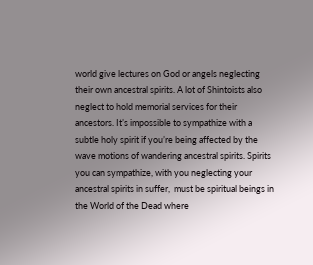world give lectures on God or angels neglecting their own ancestral spirits. A lot of Shintoists also neglect to hold memorial services for their ancestors. It’s impossible to sympathize with a subtle holy spirit if you’re being affected by the wave motions of wandering ancestral spirits. Spirits you can sympathize, with you neglecting your ancestral spirits in suffer,  must be spiritual beings in the World of the Dead where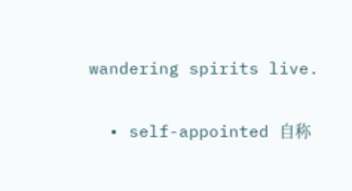wandering spirits live.

  • self-appointed 自称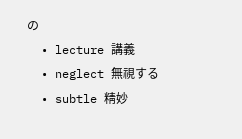の
  • lecture 講義
  • neglect 無視する
  • subtle 精妙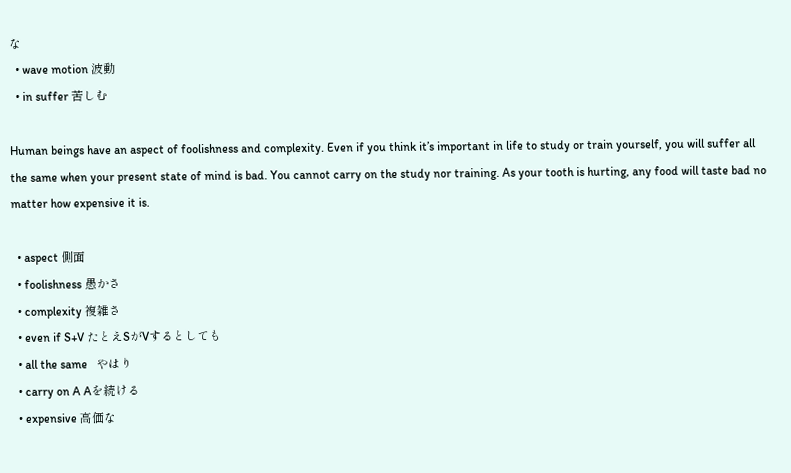な
  • wave motion 波動
  • in suffer 苦しむ

Human beings have an aspect of foolishness and complexity. Even if you think it’s important in life to study or train yourself, you will suffer all the same when your present state of mind is bad. You cannot carry on the study nor training. As your tooth is hurting, any food will taste bad no matter how expensive it is.

  • aspect 側面
  • foolishness 愚かさ
  • complexity 複雑さ
  • even if S+V たとえSがVするとしても
  • all the same   やはり
  • carry on A Aを続ける
  • expensive 高価な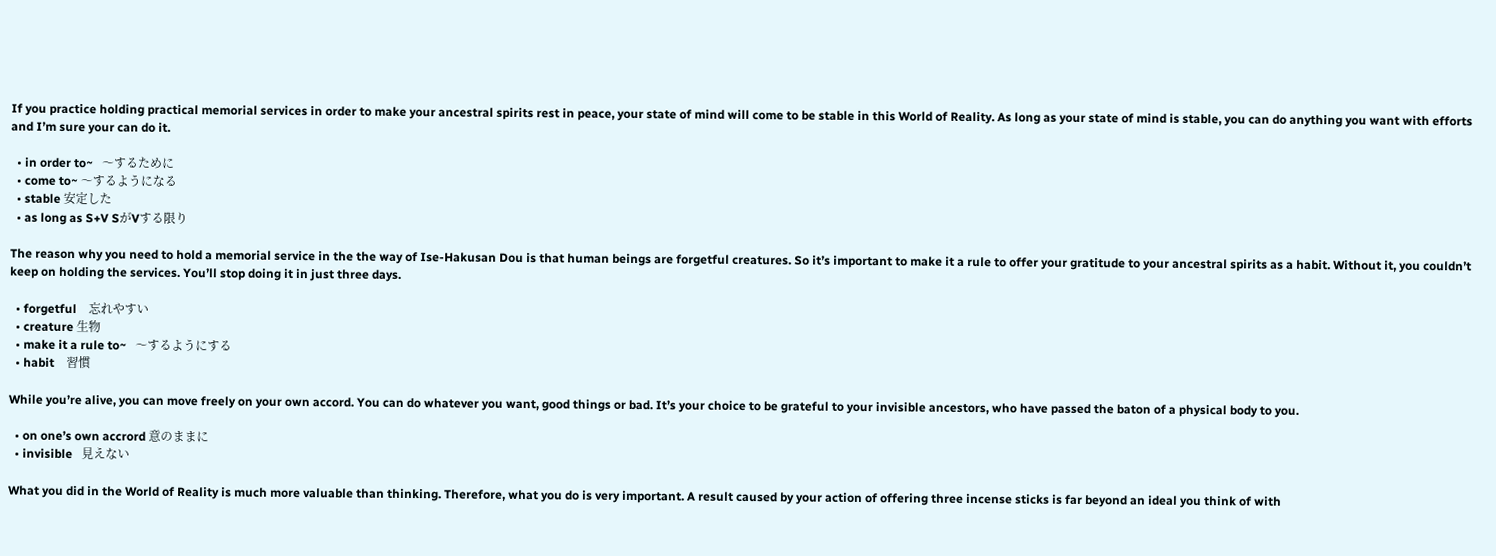If you practice holding practical memorial services in order to make your ancestral spirits rest in peace, your state of mind will come to be stable in this World of Reality. As long as your state of mind is stable, you can do anything you want with efforts and I’m sure your can do it.

  • in order to~   〜するために
  • come to~ 〜するようになる
  • stable 安定した
  • as long as S+V SがVする限り

The reason why you need to hold a memorial service in the the way of Ise-Hakusan Dou is that human beings are forgetful creatures. So it’s important to make it a rule to offer your gratitude to your ancestral spirits as a habit. Without it, you couldn’t keep on holding the services. You’ll stop doing it in just three days.

  • forgetful    忘れやすい
  • creature 生物
  • make it a rule to~   〜するようにする
  • habit    習慣

While you’re alive, you can move freely on your own accord. You can do whatever you want, good things or bad. It’s your choice to be grateful to your invisible ancestors, who have passed the baton of a physical body to you.

  • on one’s own accrord 意のままに
  • invisible   見えない

What you did in the World of Reality is much more valuable than thinking. Therefore, what you do is very important. A result caused by your action of offering three incense sticks is far beyond an ideal you think of with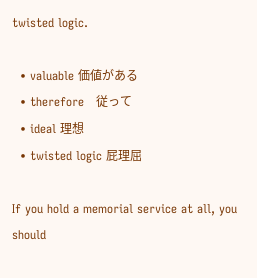twisted logic.

  • valuable 価値がある
  • therefore   従って
  • ideal 理想
  • twisted logic 屁理屈

If you hold a memorial service at all, you should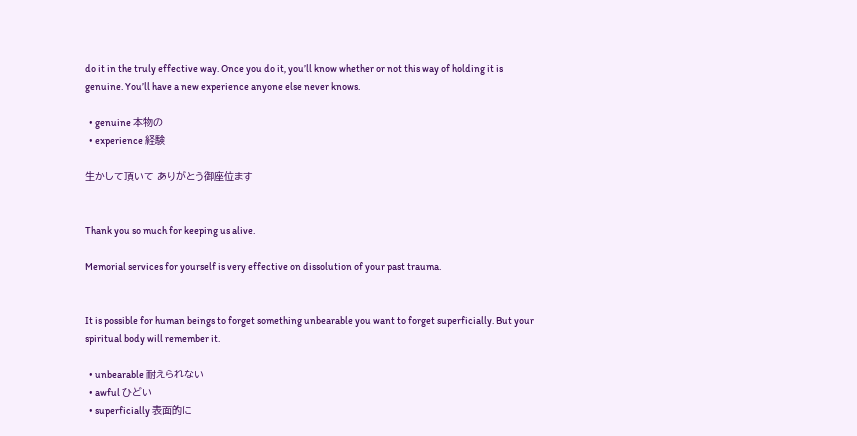do it in the truly effective way. Once you do it, you’ll know whether or not this way of holding it is genuine. You’ll have a new experience anyone else never knows.

  • genuine 本物の
  • experience 経験

生かして頂いて ありがとう御座位ます


Thank you so much for keeping us alive.

Memorial services for yourself is very effective on dissolution of your past trauma.


It is possible for human beings to forget something unbearable you want to forget superficially. But your spiritual body will remember it.

  • unbearable 耐えられない
  • awful ひどい
  • superficially 表面的に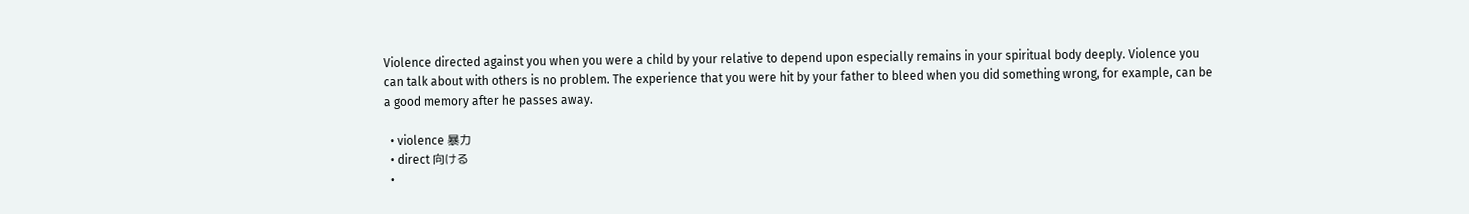Violence directed against you when you were a child by your relative to depend upon especially remains in your spiritual body deeply. Violence you can talk about with others is no problem. The experience that you were hit by your father to bleed when you did something wrong, for example, can be a good memory after he passes away.

  • violence 暴力
  • direct 向ける
  •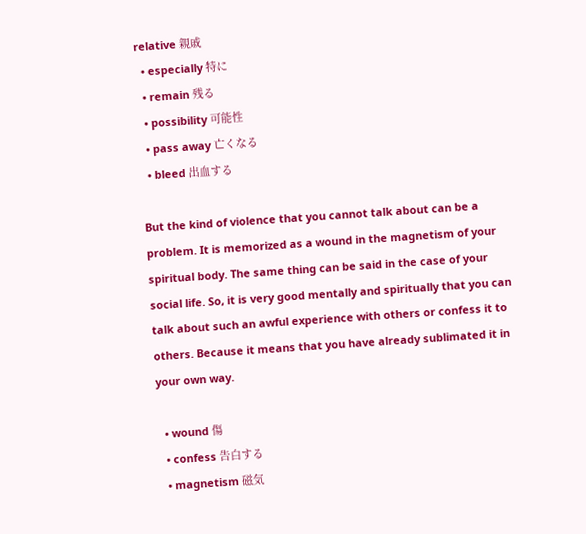relative 親戚
  • especially 特に
  • remain 残る
  • possibility 可能性
  • pass away 亡くなる
  • bleed 出血する

But the kind of violence that you cannot talk about can be a problem. It is memorized as a wound in the magnetism of your spiritual body. The same thing can be said in the case of your social life. So, it is very good mentally and spiritually that you can talk about such an awful experience with others or confess it to others. Because it means that you have already sublimated it in your own way.

  • wound 傷
  • confess 告白する
  • magnetism 磁気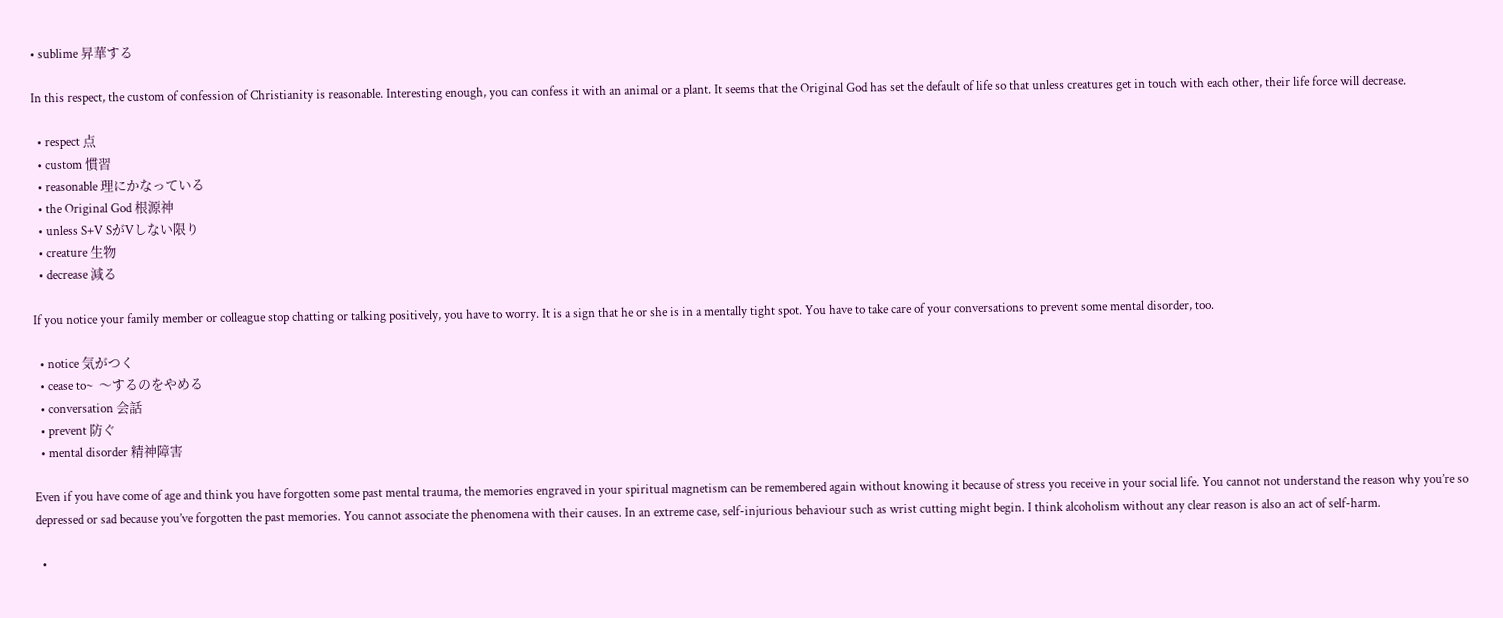• sublime 昇華する

In this respect, the custom of confession of Christianity is reasonable. Interesting enough, you can confess it with an animal or a plant. It seems that the Original God has set the default of life so that unless creatures get in touch with each other, their life force will decrease.

  • respect 点
  • custom 慣習
  • reasonable 理にかなっている
  • the Original God 根源神
  • unless S+V SがVしない限り
  • creature 生物
  • decrease 減る

If you notice your family member or colleague stop chatting or talking positively, you have to worry. It is a sign that he or she is in a mentally tight spot. You have to take care of your conversations to prevent some mental disorder, too.

  • notice 気がつく
  • cease to~  〜するのをやめる
  • conversation 会話
  • prevent 防ぐ
  • mental disorder 精神障害

Even if you have come of age and think you have forgotten some past mental trauma, the memories engraved in your spiritual magnetism can be remembered again without knowing it because of stress you receive in your social life. You cannot not understand the reason why you’re so depressed or sad because you’ve forgotten the past memories. You cannot associate the phenomena with their causes. In an extreme case, self-injurious behaviour such as wrist cutting might begin. I think alcoholism without any clear reason is also an act of self-harm.

  •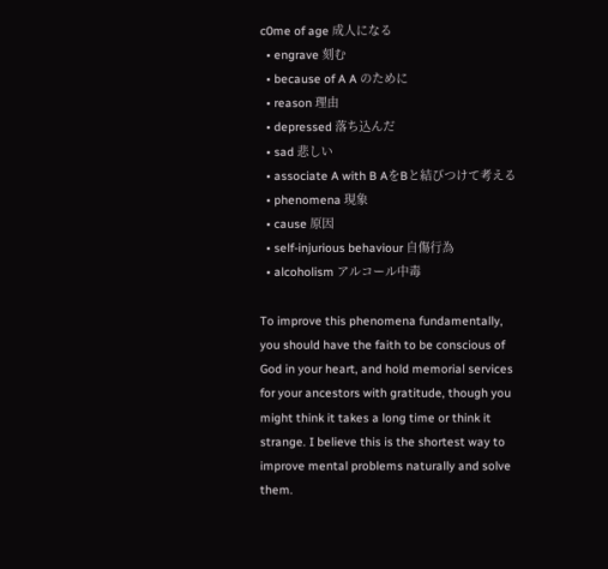c0me of age 成人になる
  • engrave 刻む
  • because of A A のために
  • reason 理由
  • depressed 落ち込んだ
  • sad 悲しい
  • associate A with B AをBと結びつけて考える
  • phenomena 現象
  • cause 原因
  • self-injurious behaviour 自傷行為
  • alcoholism アルコール中毒

To improve this phenomena fundamentally, you should have the faith to be conscious of God in your heart, and hold memorial services for your ancestors with gratitude, though you might think it takes a long time or think it strange. I believe this is the shortest way to improve mental problems naturally and solve them.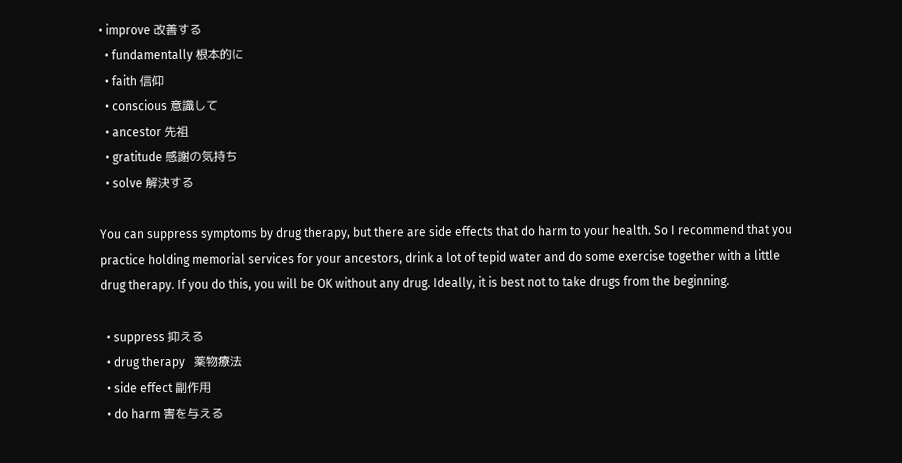• improve 改善する
  • fundamentally 根本的に
  • faith 信仰
  • conscious 意識して
  • ancestor 先祖
  • gratitude 感謝の気持ち
  • solve 解決する

You can suppress symptoms by drug therapy, but there are side effects that do harm to your health. So I recommend that you practice holding memorial services for your ancestors, drink a lot of tepid water and do some exercise together with a little drug therapy. If you do this, you will be OK without any drug. Ideally, it is best not to take drugs from the beginning.

  • suppress 抑える
  • drug therapy   薬物療法
  • side effect 副作用
  • do harm 害を与える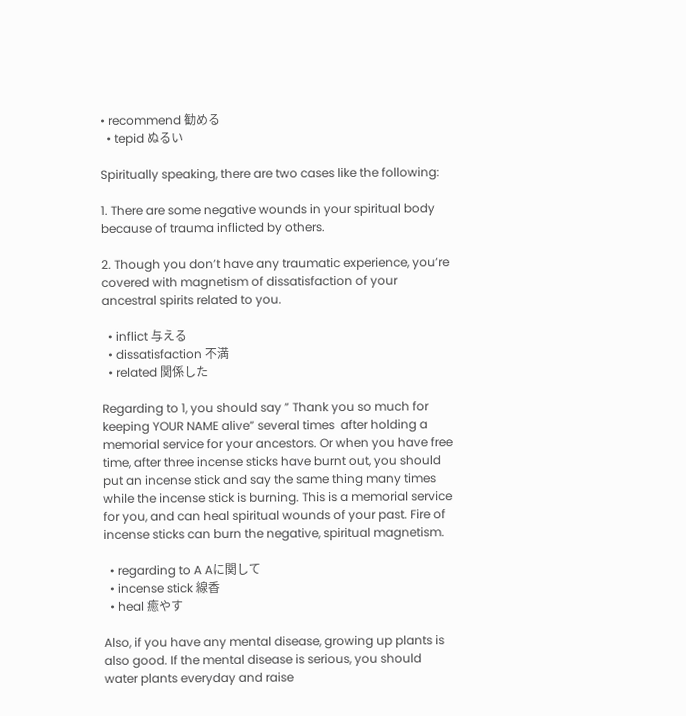• recommend 勧める
  • tepid ぬるい

Spiritually speaking, there are two cases like the following:

1. There are some negative wounds in your spiritual body because of trauma inflicted by others.

2. Though you don’t have any traumatic experience, you’re covered with magnetism of dissatisfaction of your ancestral spirits related to you.

  • inflict 与える
  • dissatisfaction 不満
  • related 関係した

Regarding to 1, you should say ” Thank you so much for keeping YOUR NAME alive” several times  after holding a memorial service for your ancestors. Or when you have free time, after three incense sticks have burnt out, you should put an incense stick and say the same thing many times while the incense stick is burning. This is a memorial service for you, and can heal spiritual wounds of your past. Fire of incense sticks can burn the negative, spiritual magnetism.

  • regarding to A Aに関して
  • incense stick 線香
  • heal 癒やす

Also, if you have any mental disease, growing up plants is also good. If the mental disease is serious, you should water plants everyday and raise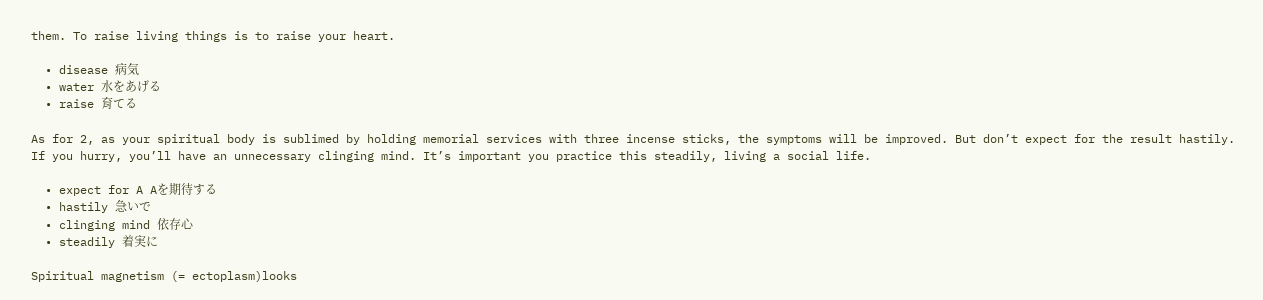them. To raise living things is to raise your heart.

  • disease 病気
  • water 水をあげる
  • raise 育てる

As for 2, as your spiritual body is sublimed by holding memorial services with three incense sticks, the symptoms will be improved. But don’t expect for the result hastily. If you hurry, you’ll have an unnecessary clinging mind. It’s important you practice this steadily, living a social life.

  • expect for A Aを期待する
  • hastily 急いで
  • clinging mind 依存心
  • steadily 着実に

Spiritual magnetism (= ectoplasm)looks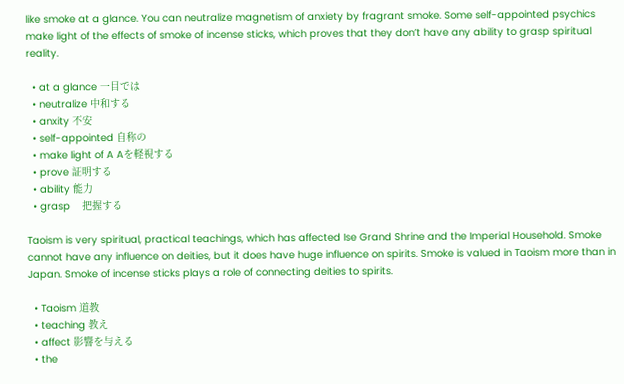like smoke at a glance. You can neutralize magnetism of anxiety by fragrant smoke. Some self-appointed psychics make light of the effects of smoke of incense sticks, which proves that they don’t have any ability to grasp spiritual reality.

  • at a glance 一目では
  • neutralize 中和する
  • anxity 不安
  • self-appointed 自称の
  • make light of A Aを軽視する
  • prove 証明する
  • ability 能力
  • grasp    把握する

Taoism is very spiritual, practical teachings, which has affected Ise Grand Shrine and the Imperial Household. Smoke cannot have any influence on deities, but it does have huge influence on spirits. Smoke is valued in Taoism more than in Japan. Smoke of incense sticks plays a role of connecting deities to spirits.

  • Taoism 道教
  • teaching 教え
  • affect 影響を与える
  • the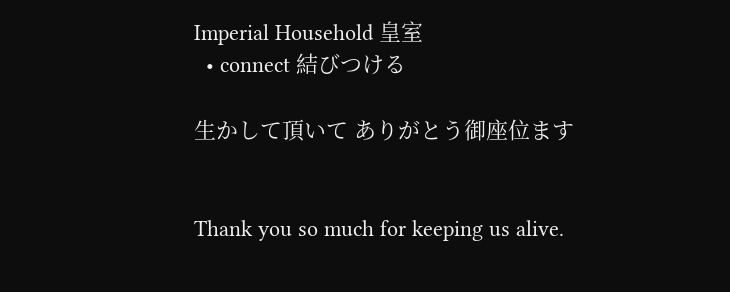Imperial Household 皇室
  • connect 結びつける

生かして頂いて ありがとう御座位ます


Thank you so much for keeping us alive.